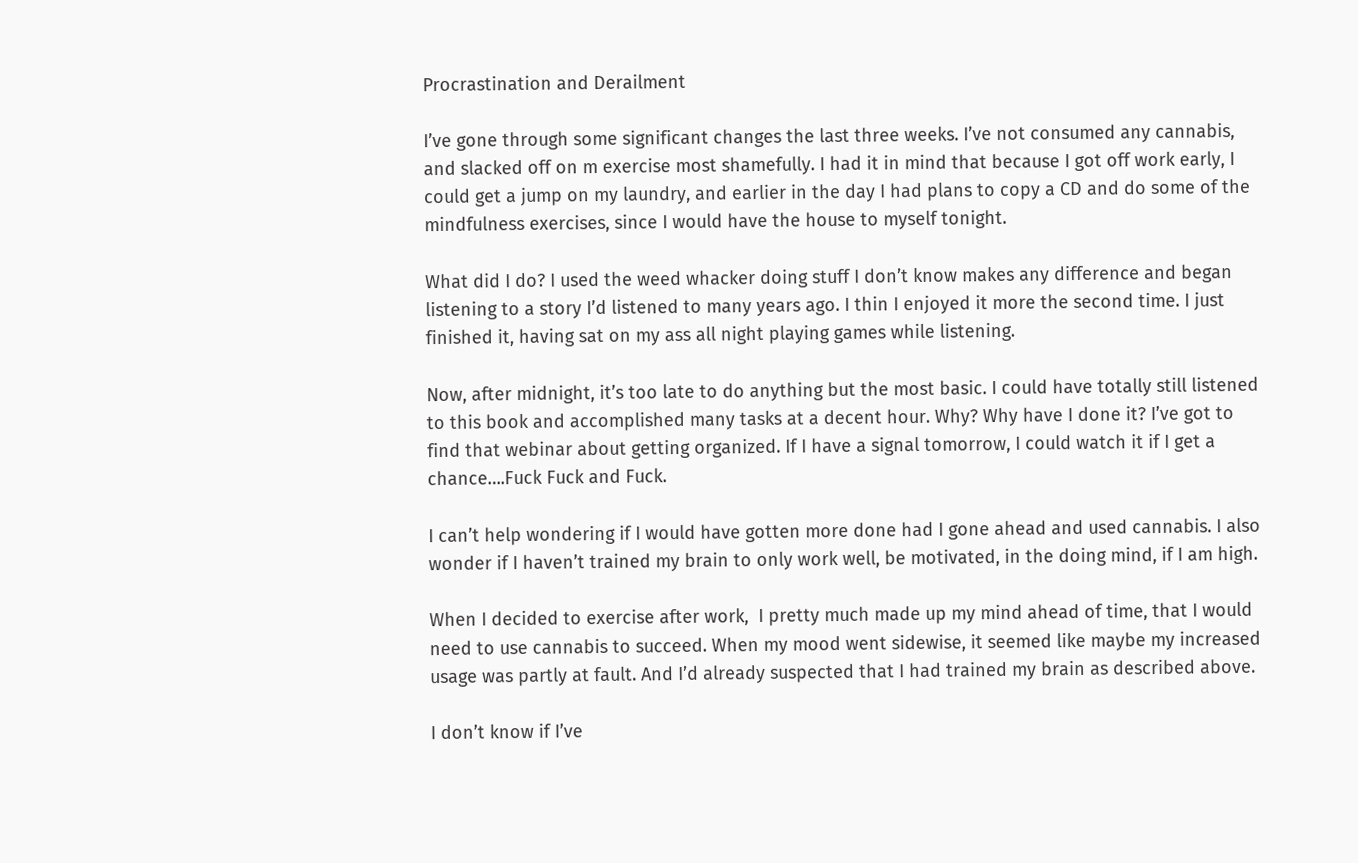Procrastination and Derailment

I’ve gone through some significant changes the last three weeks. I’ve not consumed any cannabis, and slacked off on m exercise most shamefully. I had it in mind that because I got off work early, I could get a jump on my laundry, and earlier in the day I had plans to copy a CD and do some of the mindfulness exercises, since I would have the house to myself tonight.

What did I do? I used the weed whacker doing stuff I don’t know makes any difference and began listening to a story I’d listened to many years ago. I thin I enjoyed it more the second time. I just finished it, having sat on my ass all night playing games while listening.

Now, after midnight, it’s too late to do anything but the most basic. I could have totally still listened to this book and accomplished many tasks at a decent hour. Why? Why have I done it? I’ve got to find that webinar about getting organized. If I have a signal tomorrow, I could watch it if I get a chance….Fuck Fuck and Fuck.

I can’t help wondering if I would have gotten more done had I gone ahead and used cannabis. I also wonder if I haven’t trained my brain to only work well, be motivated, in the doing mind, if I am high.

When I decided to exercise after work,  I pretty much made up my mind ahead of time, that I would need to use cannabis to succeed. When my mood went sidewise, it seemed like maybe my increased usage was partly at fault. And I’d already suspected that I had trained my brain as described above.

I don’t know if I’ve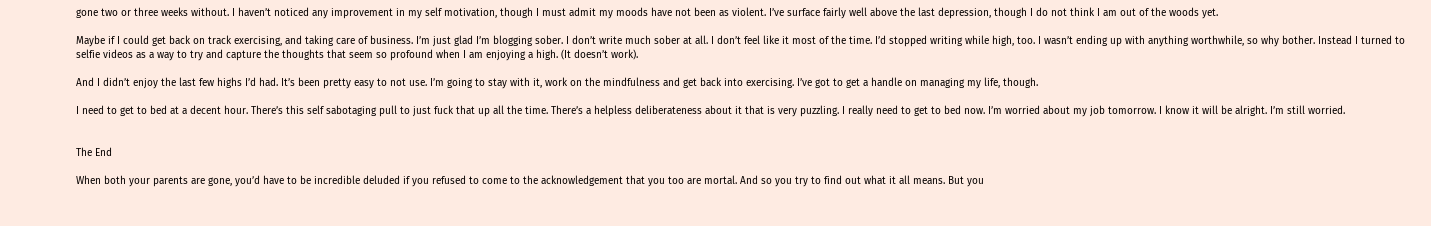gone two or three weeks without. I haven’t noticed any improvement in my self motivation, though I must admit my moods have not been as violent. I’ve surface fairly well above the last depression, though I do not think I am out of the woods yet.

Maybe if I could get back on track exercising, and taking care of business. I’m just glad I’m blogging sober. I don’t write much sober at all. I don’t feel like it most of the time. I’d stopped writing while high, too. I wasn’t ending up with anything worthwhile, so why bother. Instead I turned to selfie videos as a way to try and capture the thoughts that seem so profound when I am enjoying a high. (It doesn’t work).

And I didn’t enjoy the last few highs I’d had. It’s been pretty easy to not use. I’m going to stay with it, work on the mindfulness and get back into exercising. I’ve got to get a handle on managing my life, though.

I need to get to bed at a decent hour. There’s this self sabotaging pull to just fuck that up all the time. There’s a helpless deliberateness about it that is very puzzling. I really need to get to bed now. I’m worried about my job tomorrow. I know it will be alright. I’m still worried.


The End

When both your parents are gone, you’d have to be incredible deluded if you refused to come to the acknowledgement that you too are mortal. And so you try to find out what it all means. But you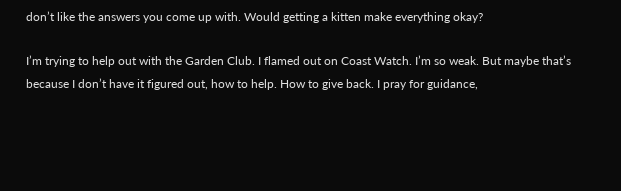don’t like the answers you come up with. Would getting a kitten make everything okay?

I’m trying to help out with the Garden Club. I flamed out on Coast Watch. I’m so weak. But maybe that’s because I don’t have it figured out, how to help. How to give back. I pray for guidance,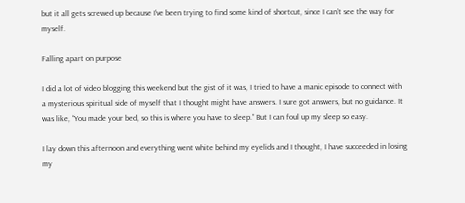but it all gets screwed up because I’ve been trying to find some kind of shortcut, since I can’t see the way for myself.

Falling apart on purpose

I did a lot of video blogging this weekend but the gist of it was, I tried to have a manic episode to connect with a mysterious spiritual side of myself that I thought might have answers. I sure got answers, but no guidance. It was like, “You made your bed, so this is where you have to sleep.” But I can foul up my sleep so easy.

I lay down this afternoon and everything went white behind my eyelids and I thought, I have succeeded in losing my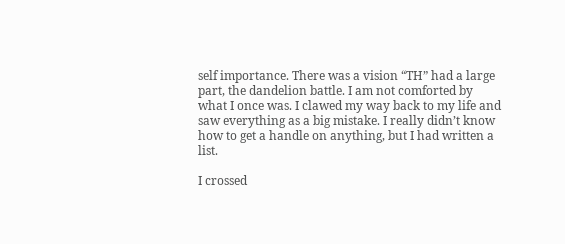self importance. There was a vision “TH” had a large part, the dandelion battle. I am not comforted by what I once was. I clawed my way back to my life and saw everything as a big mistake. I really didn’t know how to get a handle on anything, but I had written a list.

I crossed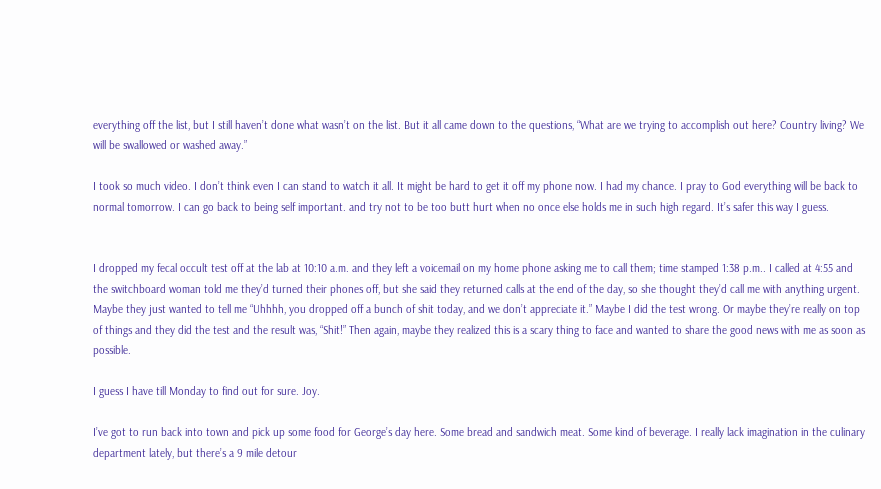everything off the list, but I still haven’t done what wasn’t on the list. But it all came down to the questions, “What are we trying to accomplish out here? Country living? We will be swallowed or washed away.”

I took so much video. I don’t think even I can stand to watch it all. It might be hard to get it off my phone now. I had my chance. I pray to God everything will be back to normal tomorrow. I can go back to being self important. and try not to be too butt hurt when no once else holds me in such high regard. It’s safer this way I guess.


I dropped my fecal occult test off at the lab at 10:10 a.m. and they left a voicemail on my home phone asking me to call them; time stamped 1:38 p.m.. I called at 4:55 and the switchboard woman told me they’d turned their phones off, but she said they returned calls at the end of the day, so she thought they’d call me with anything urgent. Maybe they just wanted to tell me “Uhhhh, you dropped off a bunch of shit today, and we don’t appreciate it.” Maybe I did the test wrong. Or maybe they’re really on top of things and they did the test and the result was, “Shit!” Then again, maybe they realized this is a scary thing to face and wanted to share the good news with me as soon as possible.

I guess I have till Monday to find out for sure. Joy.

I’ve got to run back into town and pick up some food for George’s day here. Some bread and sandwich meat. Some kind of beverage. I really lack imagination in the culinary department lately, but there’s a 9 mile detour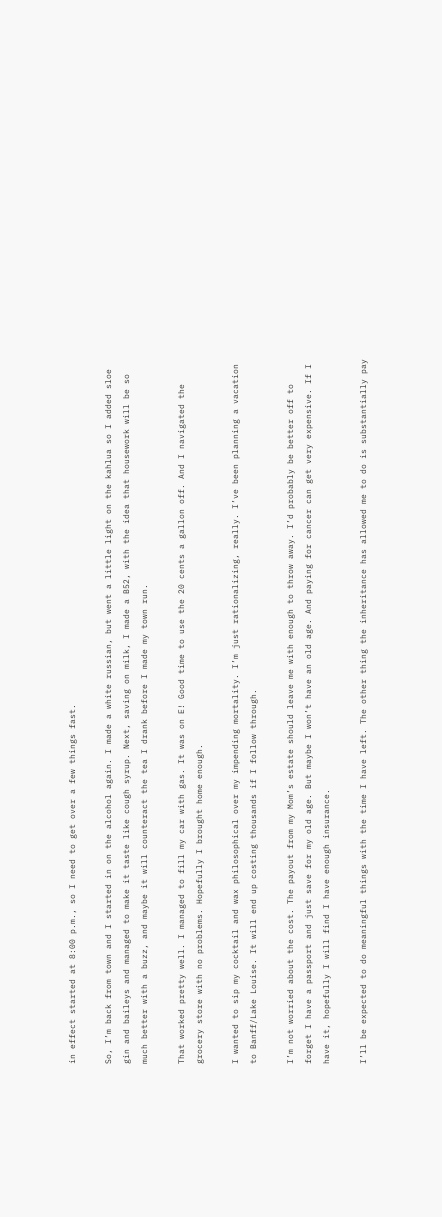in effect started at 8:00 p.m., so I need to get over a few things fast.

So, I’m back from town and I started in on the alcohol again. I made a white russian, but went a little light on the kahlua so I added sloe gin and baileys and managed to make it taste like cough syrup. Next, saving on milk, I made a B52, with the idea that housework will be so much better with a buzz, and maybe it will counteract the tea I drank before I made my town run.

That worked pretty well. I managed to fill my car with gas. It was on E! Good time to use the 20 cents a gallon off. And I navigated the grocery store with no problems. Hopefully I brought home enough.

I wanted to sip my cocktail and wax philosophical over my impending mortality. I’m just rationalizing, really. I’ve been planning a vacation to Banff/Lake Louise. It will end up costing thousands if I follow through.

I’m not worried about the cost. The payout from my Mom’s estate should leave me with enough to throw away. I’d probably be better off to forget I have a passport and just save for my old age. But maybe I won’t have an old age. And paying for cancer can get very expensive. If I have it, hopefully I will find I have enough insurance.

I’ll be expected to do meaningful things with the time I have left. The other thing the inheritance has allowed me to do is substantially pay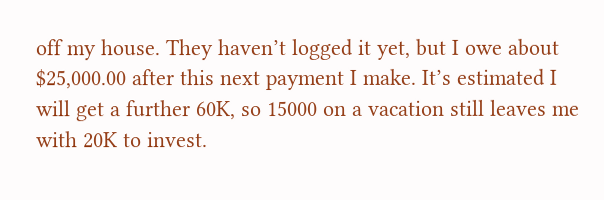off my house. They haven’t logged it yet, but I owe about $25,000.00 after this next payment I make. It’s estimated I will get a further 60K, so 15000 on a vacation still leaves me with 20K to invest.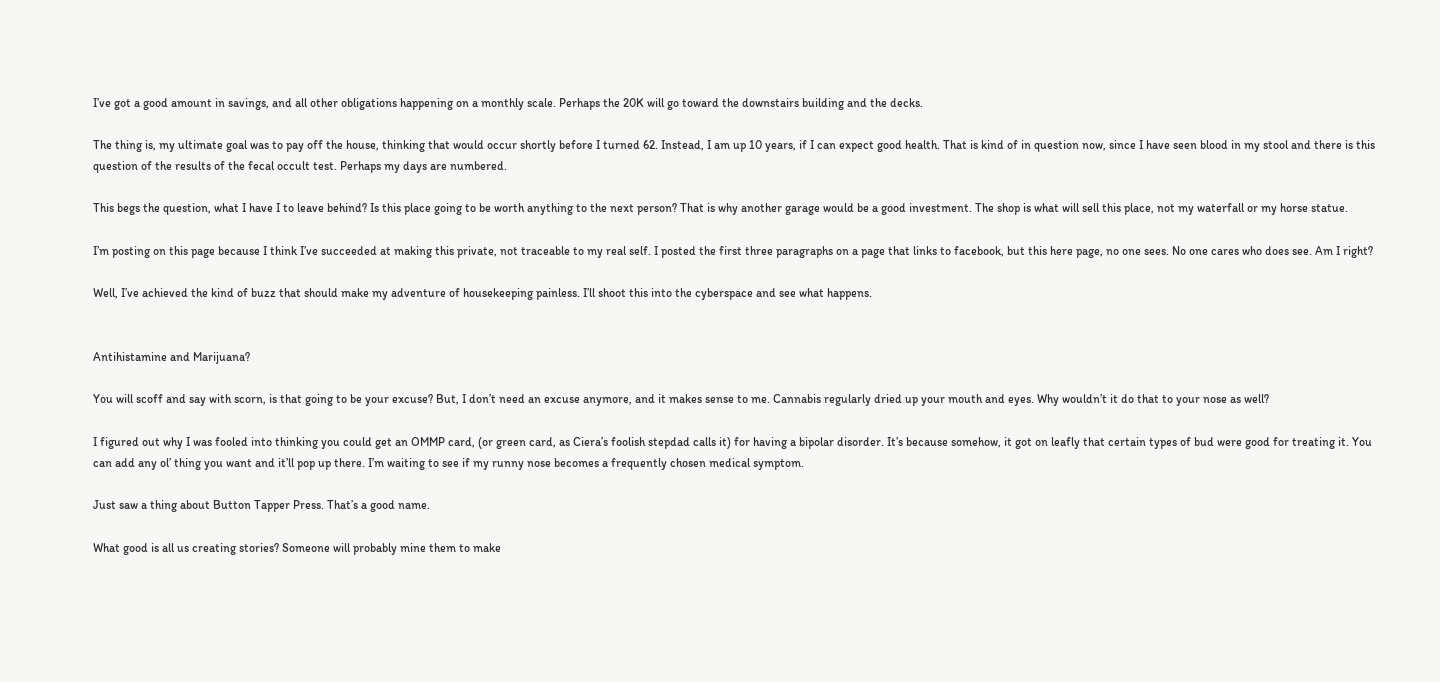I’ve got a good amount in savings, and all other obligations happening on a monthly scale. Perhaps the 20K will go toward the downstairs building and the decks.

The thing is, my ultimate goal was to pay off the house, thinking that would occur shortly before I turned 62. Instead, I am up 10 years, if I can expect good health. That is kind of in question now, since I have seen blood in my stool and there is this question of the results of the fecal occult test. Perhaps my days are numbered.

This begs the question, what I have I to leave behind? Is this place going to be worth anything to the next person? That is why another garage would be a good investment. The shop is what will sell this place, not my waterfall or my horse statue.

I’m posting on this page because I think I’ve succeeded at making this private, not traceable to my real self. I posted the first three paragraphs on a page that links to facebook, but this here page, no one sees. No one cares who does see. Am I right?

Well, I’ve achieved the kind of buzz that should make my adventure of housekeeping painless. I’ll shoot this into the cyberspace and see what happens.


Antihistamine and Marijuana?

You will scoff and say with scorn, is that going to be your excuse? But, I don’t need an excuse anymore, and it makes sense to me. Cannabis regularly dried up your mouth and eyes. Why wouldn’t it do that to your nose as well?

I figured out why I was fooled into thinking you could get an OMMP card, (or green card, as Ciera’s foolish stepdad calls it) for having a bipolar disorder. It’s because somehow, it got on leafly that certain types of bud were good for treating it. You can add any ol’ thing you want and it’ll pop up there. I’m waiting to see if my runny nose becomes a frequently chosen medical symptom.

Just saw a thing about Button Tapper Press. That’s a good name.

What good is all us creating stories? Someone will probably mine them to make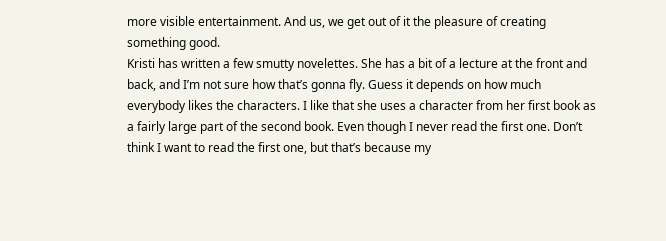more visible entertainment. And us, we get out of it the pleasure of creating something good.
Kristi has written a few smutty novelettes. She has a bit of a lecture at the front and back, and I’m not sure how that’s gonna fly. Guess it depends on how much everybody likes the characters. I like that she uses a character from her first book as a fairly large part of the second book. Even though I never read the first one. Don’t think I want to read the first one, but that’s because my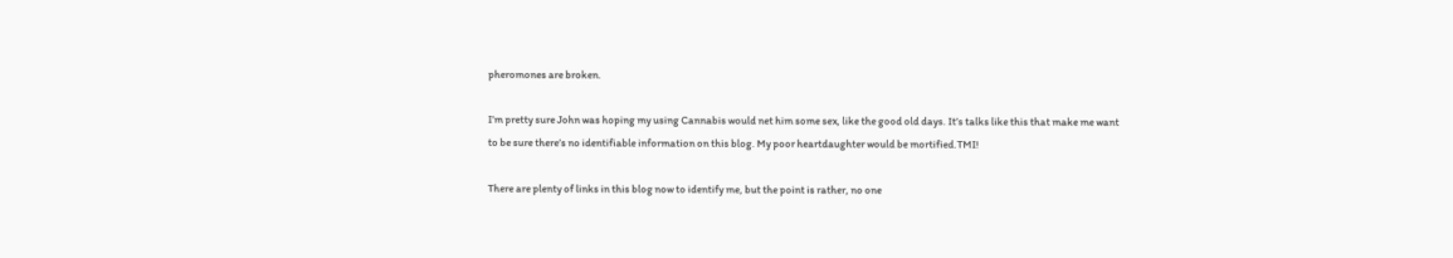pheromones are broken.

I’m pretty sure John was hoping my using Cannabis would net him some sex, like the good old days. It’s talks like this that make me want to be sure there’s no identifiable information on this blog. My poor heartdaughter would be mortified.TMI!

There are plenty of links in this blog now to identify me, but the point is rather, no one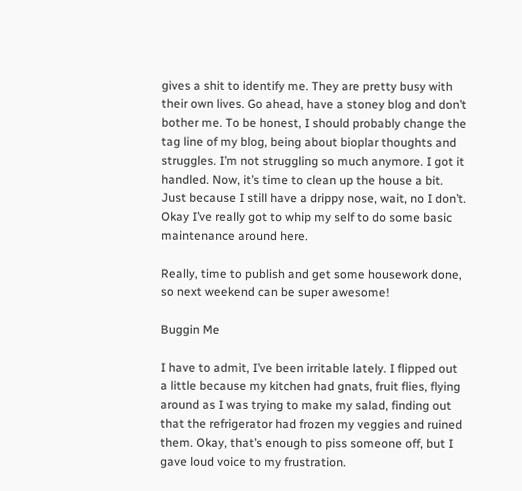gives a shit to identify me. They are pretty busy with their own lives. Go ahead, have a stoney blog and don’t bother me. To be honest, I should probably change the tag line of my blog, being about bioplar thoughts and struggles. I’m not struggling so much anymore. I got it handled. Now, it’s time to clean up the house a bit. Just because I still have a drippy nose, wait, no I don’t. Okay I’ve really got to whip my self to do some basic maintenance around here.

Really, time to publish and get some housework done, so next weekend can be super awesome!

Buggin Me

I have to admit, I’ve been irritable lately. I flipped out a little because my kitchen had gnats, fruit flies, flying around as I was trying to make my salad, finding out that the refrigerator had frozen my veggies and ruined them. Okay, that’s enough to piss someone off, but I gave loud voice to my frustration.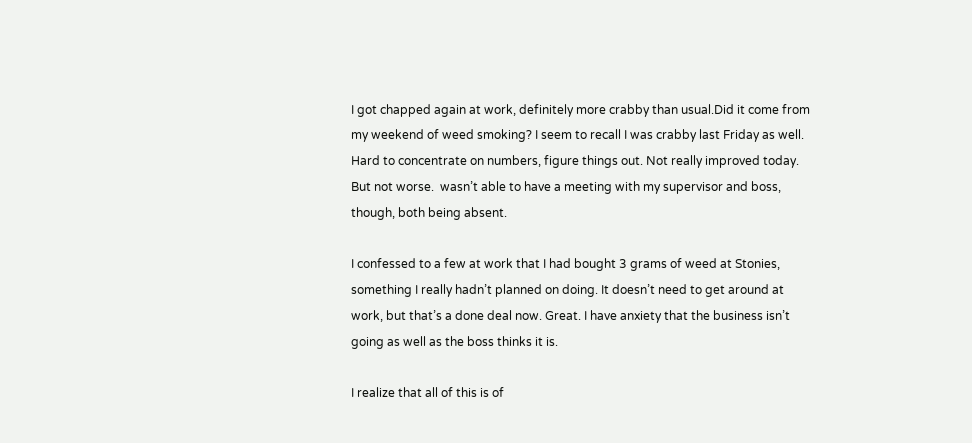I got chapped again at work, definitely more crabby than usual.Did it come from my weekend of weed smoking? I seem to recall I was crabby last Friday as well. Hard to concentrate on numbers, figure things out. Not really improved today. But not worse.  wasn’t able to have a meeting with my supervisor and boss, though, both being absent.

I confessed to a few at work that I had bought 3 grams of weed at Stonies, something I really hadn’t planned on doing. It doesn’t need to get around at work, but that’s a done deal now. Great. I have anxiety that the business isn’t going as well as the boss thinks it is.

I realize that all of this is of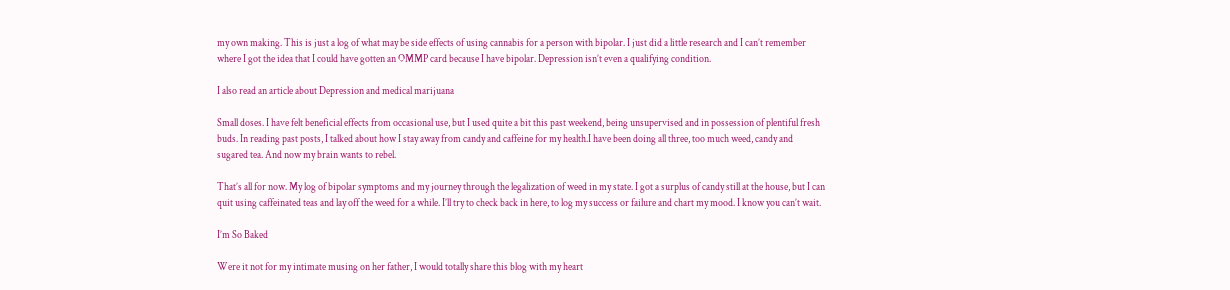my own making. This is just a log of what may be side effects of using cannabis for a person with bipolar. I just did a little research and I can’t remember where I got the idea that I could have gotten an OMMP card because I have bipolar. Depression isn’t even a qualifying condition.

I also read an article about Depression and medical marijuana

Small doses. I have felt beneficial effects from occasional use, but I used quite a bit this past weekend, being unsupervised and in possession of plentiful fresh buds. In reading past posts, I talked about how I stay away from candy and caffeine for my health.I have been doing all three, too much weed, candy and sugared tea. And now my brain wants to rebel.

That’s all for now. My log of bipolar symptoms and my journey through the legalization of weed in my state. I got a surplus of candy still at the house, but I can quit using caffeinated teas and lay off the weed for a while. I’ll try to check back in here, to log my success or failure and chart my mood. I know you can’t wait.

I’m So Baked

Were it not for my intimate musing on her father, I would totally share this blog with my heart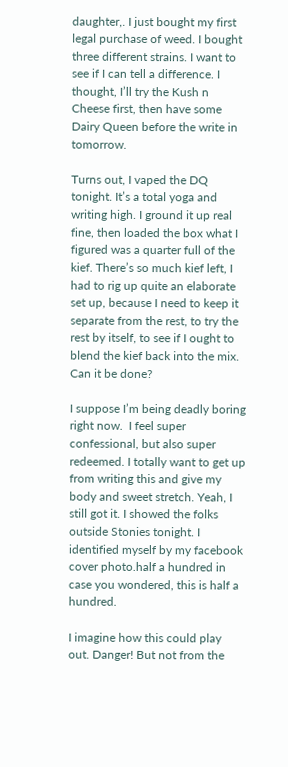daughter,. I just bought my first legal purchase of weed. I bought three different strains. I want to see if I can tell a difference. I thought, I’ll try the Kush n Cheese first, then have some Dairy Queen before the write in tomorrow.

Turns out, I vaped the DQ tonight. It’s a total yoga and writing high. I ground it up real fine, then loaded the box what I figured was a quarter full of the kief. There’s so much kief left, I had to rig up quite an elaborate set up, because I need to keep it separate from the rest, to try the rest by itself, to see if I ought to blend the kief back into the mix. Can it be done?

I suppose I’m being deadly boring right now.  I feel super confessional, but also super redeemed. I totally want to get up from writing this and give my body and sweet stretch. Yeah, I still got it. I showed the folks outside Stonies tonight. I identified myself by my facebook cover photo.half a hundred in case you wondered, this is half a hundred.

I imagine how this could play out. Danger! But not from the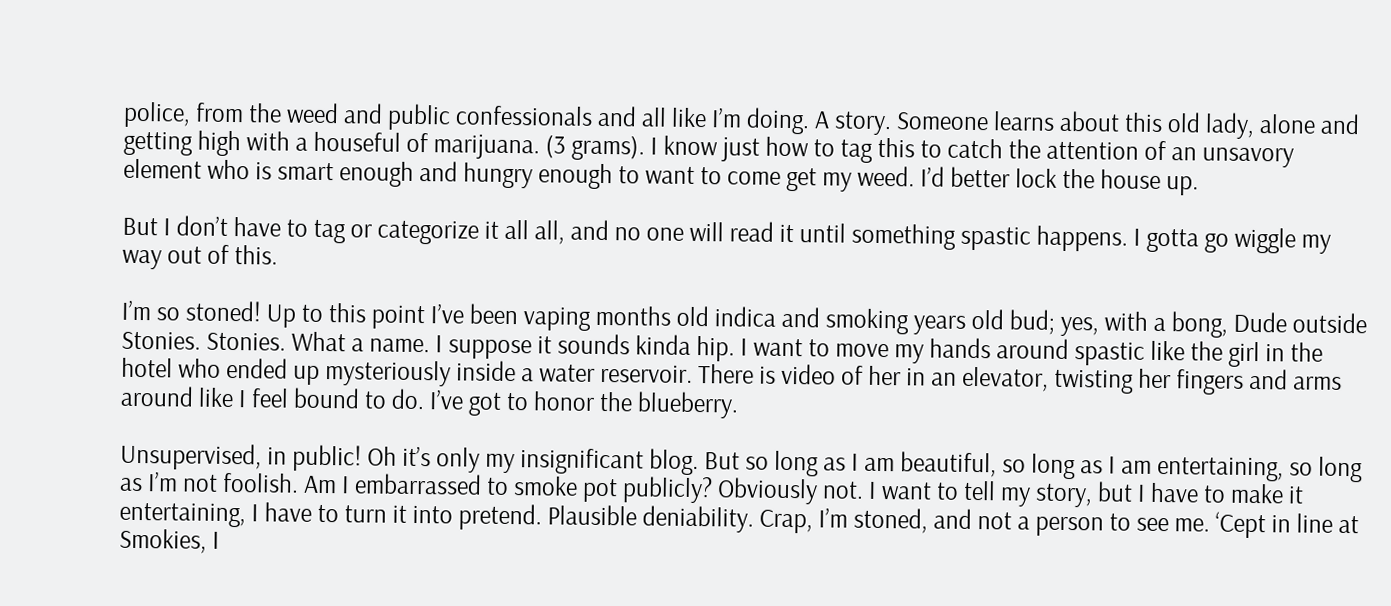police, from the weed and public confessionals and all like I’m doing. A story. Someone learns about this old lady, alone and getting high with a houseful of marijuana. (3 grams). I know just how to tag this to catch the attention of an unsavory element who is smart enough and hungry enough to want to come get my weed. I’d better lock the house up.

But I don’t have to tag or categorize it all all, and no one will read it until something spastic happens. I gotta go wiggle my way out of this.

I’m so stoned! Up to this point I’ve been vaping months old indica and smoking years old bud; yes, with a bong, Dude outside Stonies. Stonies. What a name. I suppose it sounds kinda hip. I want to move my hands around spastic like the girl in the hotel who ended up mysteriously inside a water reservoir. There is video of her in an elevator, twisting her fingers and arms around like I feel bound to do. I’ve got to honor the blueberry.

Unsupervised, in public! Oh it’s only my insignificant blog. But so long as I am beautiful, so long as I am entertaining, so long as I’m not foolish. Am I embarrassed to smoke pot publicly? Obviously not. I want to tell my story, but I have to make it entertaining, I have to turn it into pretend. Plausible deniability. Crap, I’m stoned, and not a person to see me. ‘Cept in line at Smokies, I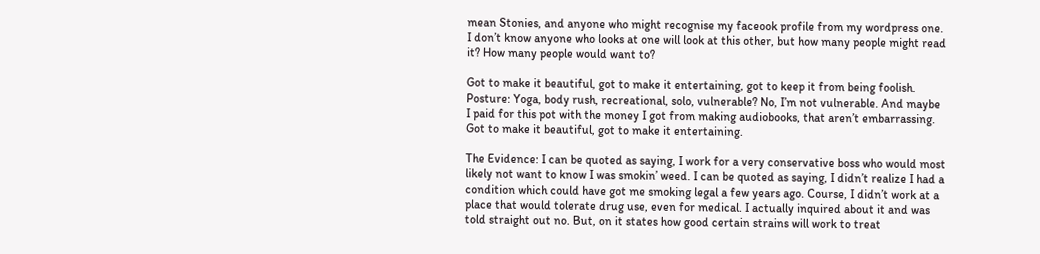mean Stonies, and anyone who might recognise my faceook profile from my wordpress one. I don’t know anyone who looks at one will look at this other, but how many people might read it? How many people would want to?

Got to make it beautiful, got to make it entertaining, got to keep it from being foolish. Posture: Yoga, body rush, recreational, solo, vulnerable? No, I’m not vulnerable. And maybe I paid for this pot with the money I got from making audiobooks, that aren’t embarrassing. Got to make it beautiful, got to make it entertaining.

The Evidence: I can be quoted as saying, I work for a very conservative boss who would most likely not want to know I was smokin’ weed. I can be quoted as saying, I didn’t realize I had a condition which could have got me smoking legal a few years ago. Course, I didn’t work at a place that would tolerate drug use, even for medical. I actually inquired about it and was told straight out no. But, on it states how good certain strains will work to treat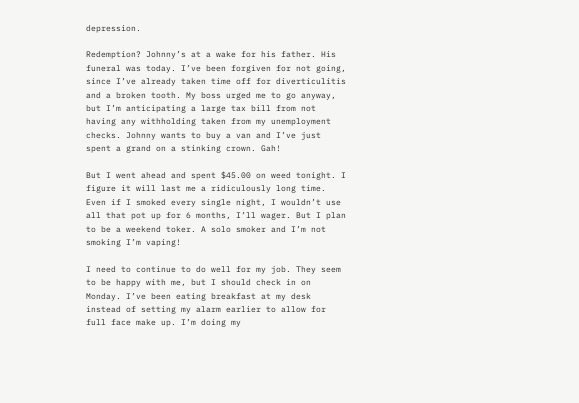depression.

Redemption? Johnny’s at a wake for his father. His funeral was today. I’ve been forgiven for not going, since I’ve already taken time off for diverticulitis and a broken tooth. My boss urged me to go anyway, but I’m anticipating a large tax bill from not having any withholding taken from my unemployment checks. Johnny wants to buy a van and I’ve just spent a grand on a stinking crown. Gah!

But I went ahead and spent $45.00 on weed tonight. I figure it will last me a ridiculously long time. Even if I smoked every single night, I wouldn’t use all that pot up for 6 months, I’ll wager. But I plan to be a weekend toker. A solo smoker and I’m not smoking I’m vaping!

I need to continue to do well for my job. They seem to be happy with me, but I should check in on Monday. I’ve been eating breakfast at my desk instead of setting my alarm earlier to allow for full face make up. I’m doing my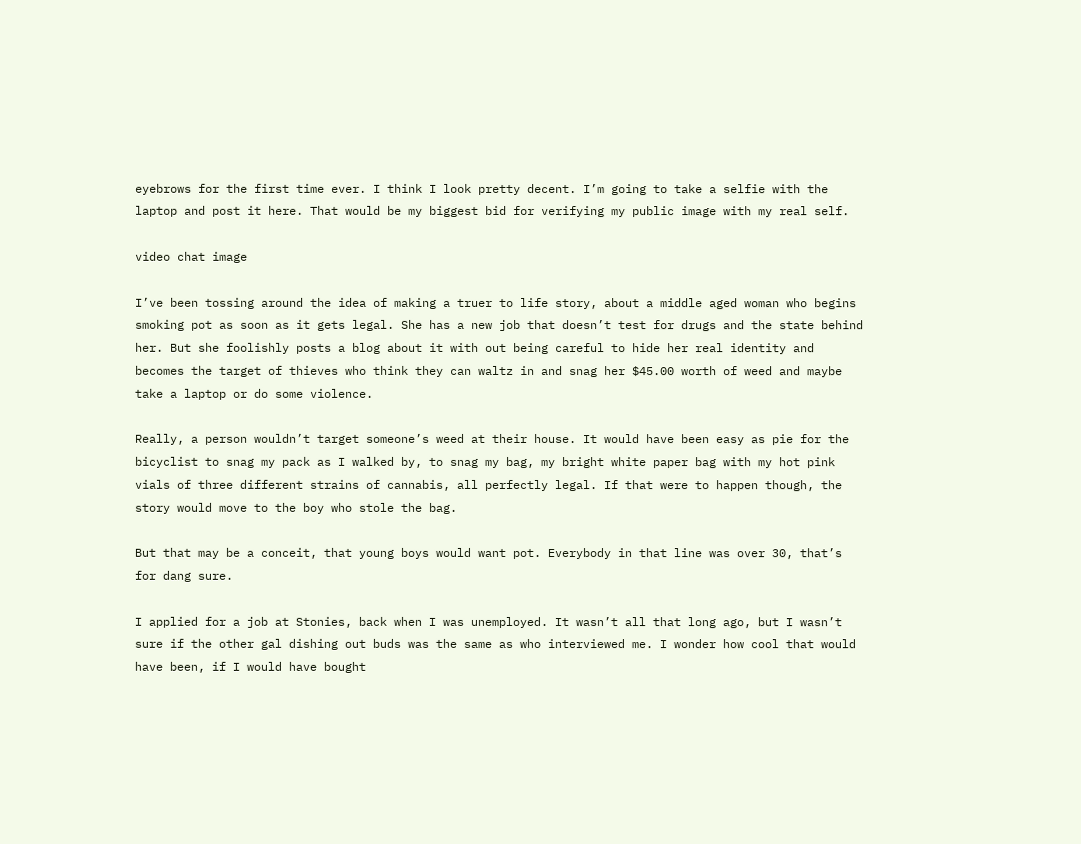eyebrows for the first time ever. I think I look pretty decent. I’m going to take a selfie with the laptop and post it here. That would be my biggest bid for verifying my public image with my real self.

video chat image

I’ve been tossing around the idea of making a truer to life story, about a middle aged woman who begins smoking pot as soon as it gets legal. She has a new job that doesn’t test for drugs and the state behind her. But she foolishly posts a blog about it with out being careful to hide her real identity and becomes the target of thieves who think they can waltz in and snag her $45.00 worth of weed and maybe take a laptop or do some violence.

Really, a person wouldn’t target someone’s weed at their house. It would have been easy as pie for the bicyclist to snag my pack as I walked by, to snag my bag, my bright white paper bag with my hot pink vials of three different strains of cannabis, all perfectly legal. If that were to happen though, the story would move to the boy who stole the bag.

But that may be a conceit, that young boys would want pot. Everybody in that line was over 30, that’s for dang sure.

I applied for a job at Stonies, back when I was unemployed. It wasn’t all that long ago, but I wasn’t sure if the other gal dishing out buds was the same as who interviewed me. I wonder how cool that would have been, if I would have bought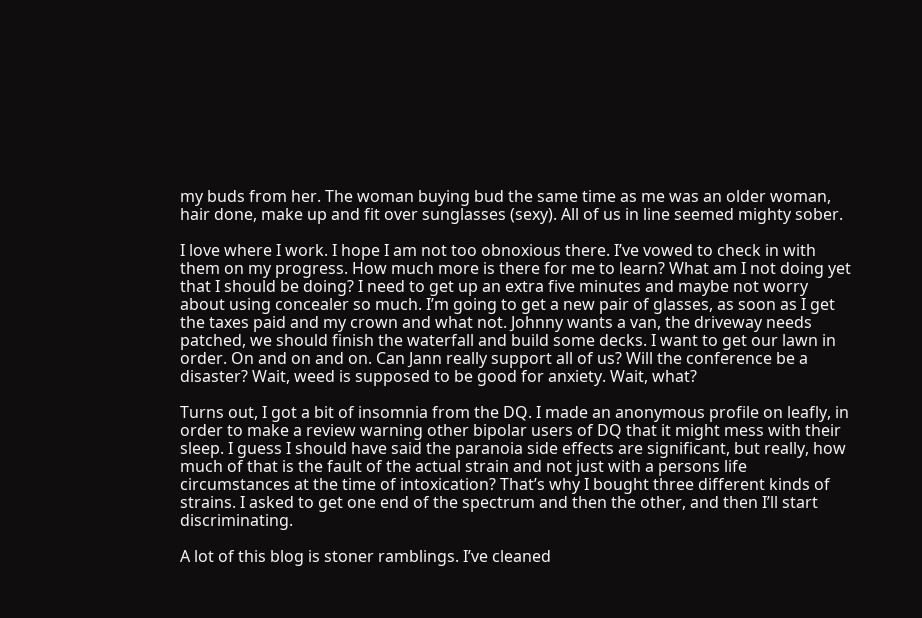my buds from her. The woman buying bud the same time as me was an older woman, hair done, make up and fit over sunglasses (sexy). All of us in line seemed mighty sober.

I love where I work. I hope I am not too obnoxious there. I’ve vowed to check in with them on my progress. How much more is there for me to learn? What am I not doing yet that I should be doing? I need to get up an extra five minutes and maybe not worry about using concealer so much. I’m going to get a new pair of glasses, as soon as I get the taxes paid and my crown and what not. Johnny wants a van, the driveway needs patched, we should finish the waterfall and build some decks. I want to get our lawn in order. On and on and on. Can Jann really support all of us? Will the conference be a disaster? Wait, weed is supposed to be good for anxiety. Wait, what?

Turns out, I got a bit of insomnia from the DQ. I made an anonymous profile on leafly, in order to make a review warning other bipolar users of DQ that it might mess with their sleep. I guess I should have said the paranoia side effects are significant, but really, how much of that is the fault of the actual strain and not just with a persons life circumstances at the time of intoxication? That’s why I bought three different kinds of strains. I asked to get one end of the spectrum and then the other, and then I’ll start discriminating.

A lot of this blog is stoner ramblings. I’ve cleaned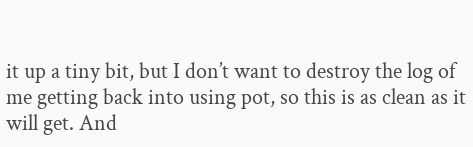it up a tiny bit, but I don’t want to destroy the log of me getting back into using pot, so this is as clean as it will get. And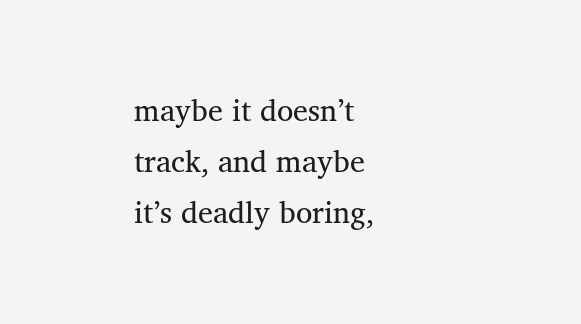maybe it doesn’t track, and maybe it’s deadly boring,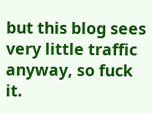but this blog sees very little traffic anyway, so fuck it.